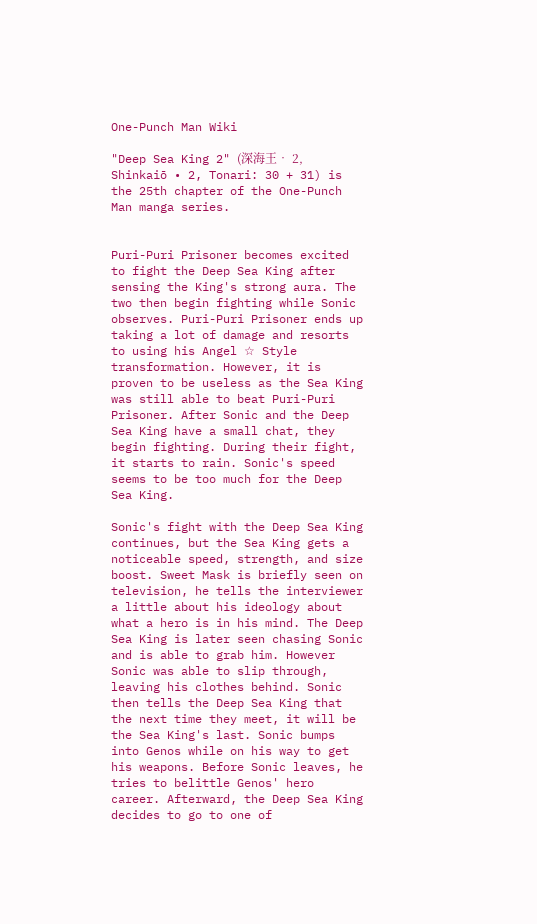One-Punch Man Wiki

"Deep Sea King 2" (深海王• 2, Shinkaiō • 2, Tonari: 30 + 31) is the 25th chapter of the One-Punch Man manga series.


Puri-Puri Prisoner becomes excited to fight the Deep Sea King after sensing the King's strong aura. The two then begin fighting while Sonic observes. Puri-Puri Prisoner ends up taking a lot of damage and resorts to using his Angel ☆ Style transformation. However, it is proven to be useless as the Sea King was still able to beat Puri-Puri Prisoner. After Sonic and the Deep Sea King have a small chat, they begin fighting. During their fight, it starts to rain. Sonic's speed seems to be too much for the Deep Sea King.

Sonic's fight with the Deep Sea King continues, but the Sea King gets a noticeable speed, strength, and size boost. Sweet Mask is briefly seen on television, he tells the interviewer a little about his ideology about what a hero is in his mind. The Deep Sea King is later seen chasing Sonic and is able to grab him. However Sonic was able to slip through, leaving his clothes behind. Sonic then tells the Deep Sea King that the next time they meet, it will be the Sea King's last. Sonic bumps into Genos while on his way to get his weapons. Before Sonic leaves, he tries to belittle Genos' hero career. Afterward, the Deep Sea King decides to go to one of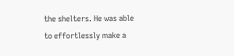the shelters. He was able to effortlessly make a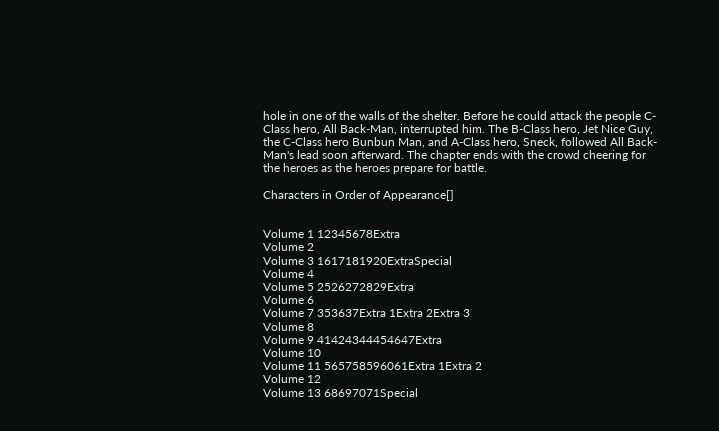hole in one of the walls of the shelter. Before he could attack the people C-Class hero, All Back-Man, interrupted him. The B-Class hero, Jet Nice Guy, the C-Class hero Bunbun Man, and A-Class hero, Sneck, followed All Back-Man's lead soon afterward. The chapter ends with the crowd cheering for the heroes as the heroes prepare for battle.

Characters in Order of Appearance[]


Volume 1 12345678Extra
Volume 2
Volume 3 1617181920ExtraSpecial
Volume 4
Volume 5 2526272829Extra
Volume 6
Volume 7 353637Extra 1Extra 2Extra 3
Volume 8
Volume 9 41424344454647Extra
Volume 10
Volume 11 565758596061Extra 1Extra 2
Volume 12
Volume 13 68697071Special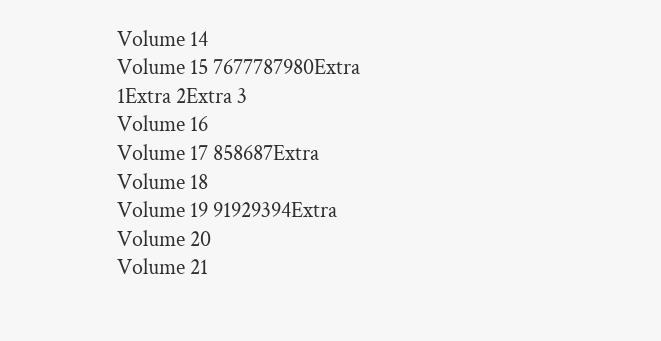Volume 14
Volume 15 7677787980Extra 1Extra 2Extra 3
Volume 16
Volume 17 858687Extra
Volume 18
Volume 19 91929394Extra
Volume 20
Volume 21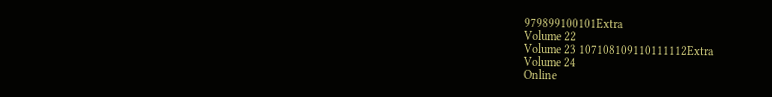979899100101Extra
Volume 22
Volume 23 107108109110111112Extra
Volume 24
Online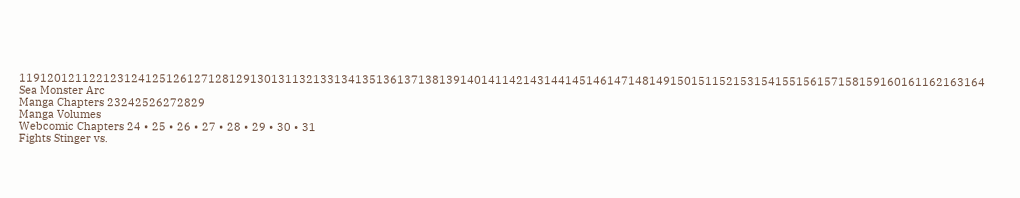119120121122123124125126127128129130131132133134135136137138139140141142143144145146147148149150151152153154155156157158159160161162163164
Sea Monster Arc
Manga Chapters 23242526272829
Manga Volumes
Webcomic Chapters 24 • 25 • 26 • 27 • 28 • 29 • 30 • 31
Fights Stinger vs.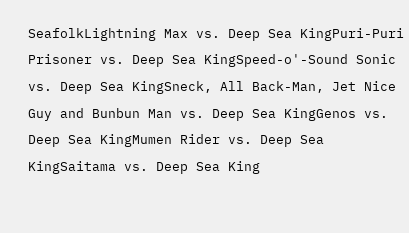SeafolkLightning Max vs. Deep Sea KingPuri-Puri Prisoner vs. Deep Sea KingSpeed-o'-Sound Sonic vs. Deep Sea KingSneck, All Back-Man, Jet Nice Guy and Bunbun Man vs. Deep Sea KingGenos vs. Deep Sea KingMumen Rider vs. Deep Sea KingSaitama vs. Deep Sea King